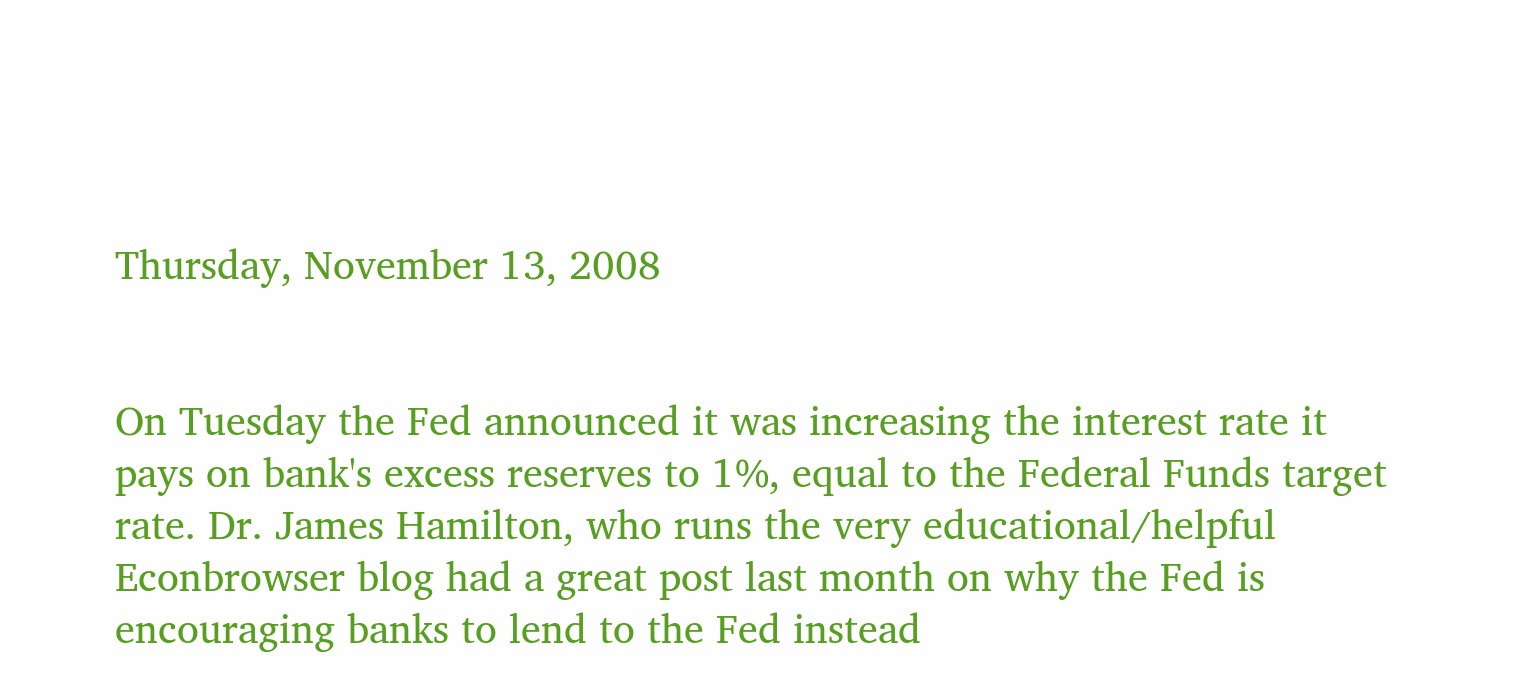Thursday, November 13, 2008


On Tuesday the Fed announced it was increasing the interest rate it pays on bank's excess reserves to 1%, equal to the Federal Funds target rate. Dr. James Hamilton, who runs the very educational/helpful Econbrowser blog had a great post last month on why the Fed is encouraging banks to lend to the Fed instead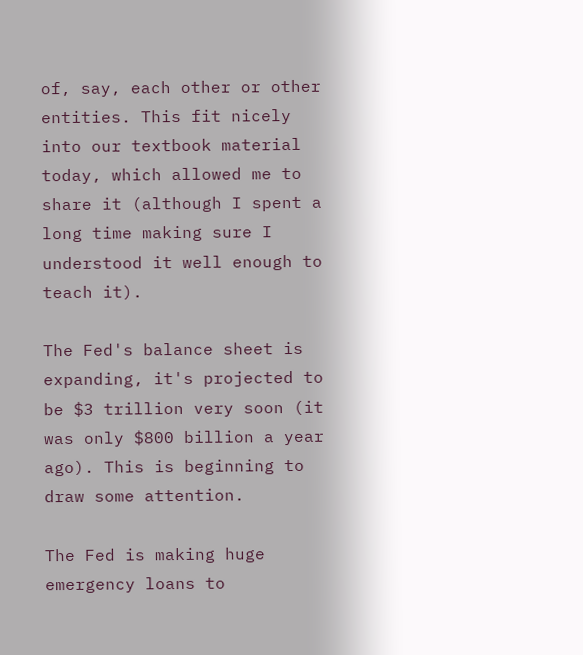of, say, each other or other entities. This fit nicely into our textbook material today, which allowed me to share it (although I spent a long time making sure I understood it well enough to teach it).

The Fed's balance sheet is expanding, it's projected to be $3 trillion very soon (it was only $800 billion a year ago). This is beginning to draw some attention.

The Fed is making huge emergency loans to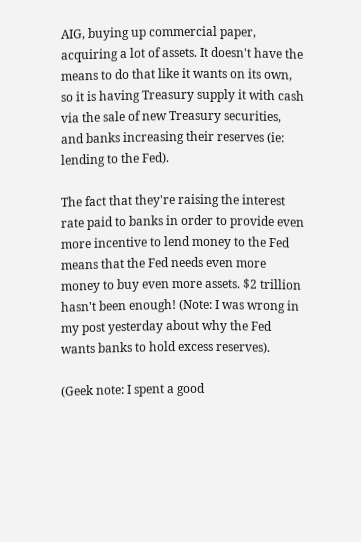AIG, buying up commercial paper, acquiring a lot of assets. It doesn't have the means to do that like it wants on its own, so it is having Treasury supply it with cash via the sale of new Treasury securities, and banks increasing their reserves (ie: lending to the Fed).

The fact that they're raising the interest rate paid to banks in order to provide even more incentive to lend money to the Fed means that the Fed needs even more money to buy even more assets. $2 trillion hasn't been enough! (Note: I was wrong in my post yesterday about why the Fed wants banks to hold excess reserves).

(Geek note: I spent a good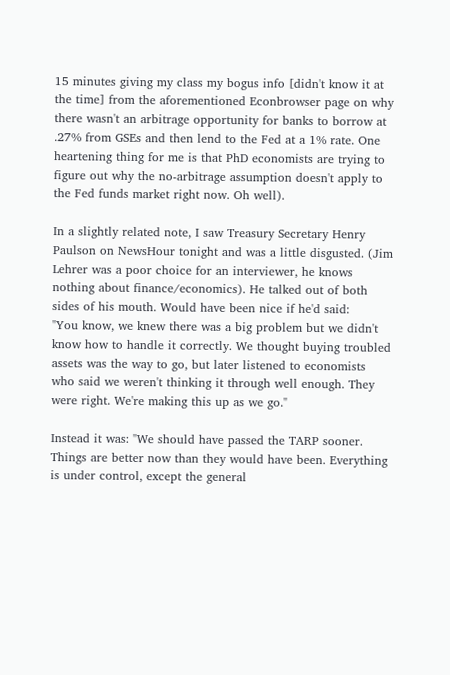15 minutes giving my class my bogus info [didn't know it at the time] from the aforementioned Econbrowser page on why there wasn't an arbitrage opportunity for banks to borrow at .27% from GSEs and then lend to the Fed at a 1% rate. One heartening thing for me is that PhD economists are trying to figure out why the no-arbitrage assumption doesn't apply to the Fed funds market right now. Oh well).

In a slightly related note, I saw Treasury Secretary Henry Paulson on NewsHour tonight and was a little disgusted. (Jim Lehrer was a poor choice for an interviewer, he knows nothing about finance/economics). He talked out of both sides of his mouth. Would have been nice if he'd said:
"You know, we knew there was a big problem but we didn't know how to handle it correctly. We thought buying troubled assets was the way to go, but later listened to economists who said we weren't thinking it through well enough. They were right. We're making this up as we go."

Instead it was: "We should have passed the TARP sooner. Things are better now than they would have been. Everything is under control, except the general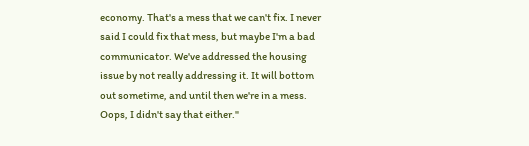economy. That's a mess that we can't fix. I never said I could fix that mess, but maybe I'm a bad communicator. We've addressed the housing issue by not really addressing it. It will bottom out sometime, and until then we're in a mess. Oops, I didn't say that either."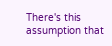There's this assumption that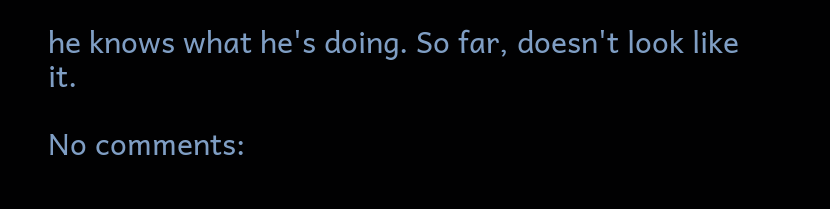he knows what he's doing. So far, doesn't look like it.

No comments: